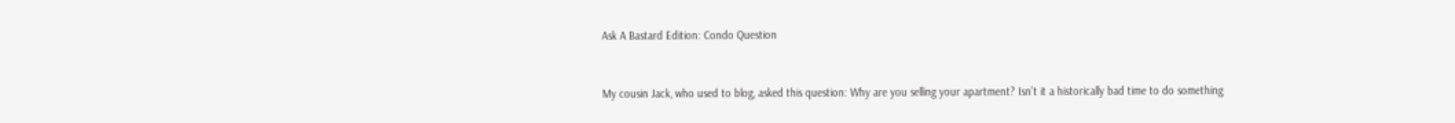Ask A Bastard Edition: Condo Question


My cousin Jack, who used to blog, asked this question: Why are you selling your apartment? Isn’t it a historically bad time to do something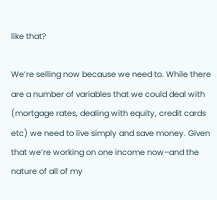like that?

We’re selling now because we need to. While there are a number of variables that we could deal with (mortgage rates, dealing with equity, credit cards etc) we need to live simply and save money. Given that we’re working on one income now–and the nature of all of my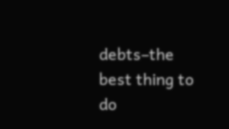debts–the best thing to do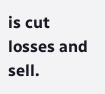is cut losses and sell.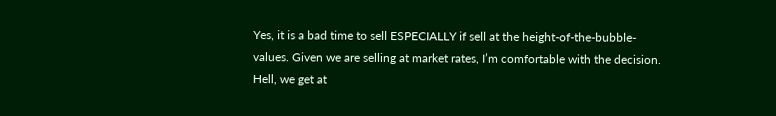Yes, it is a bad time to sell ESPECIALLY if sell at the height-of-the-bubble-values. Given we are selling at market rates, I’m comfortable with the decision. Hell, we get at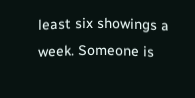least six showings a week. Someone is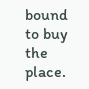bound to buy the place.